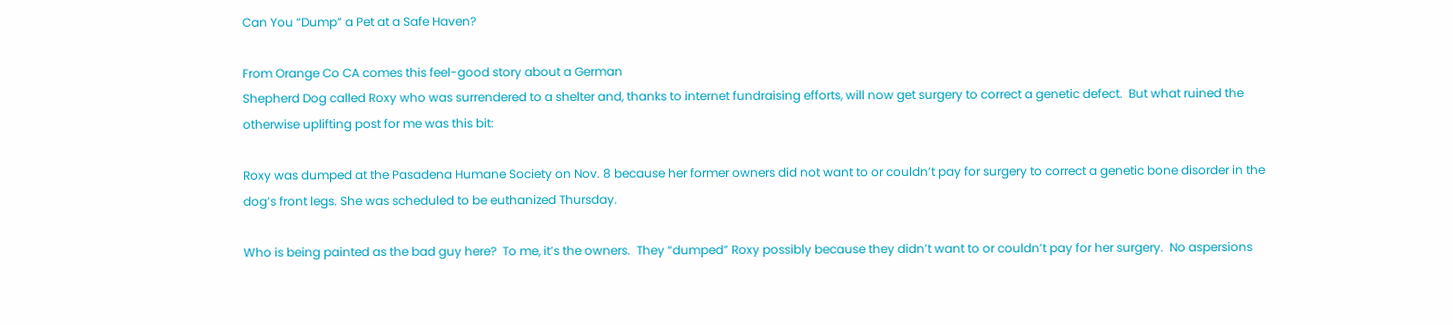Can You “Dump” a Pet at a Safe Haven?

From Orange Co CA comes this feel-good story about a German
Shepherd Dog called Roxy who was surrendered to a shelter and, thanks to internet fundraising efforts, will now get surgery to correct a genetic defect.  But what ruined the otherwise uplifting post for me was this bit:

Roxy was dumped at the Pasadena Humane Society on Nov. 8 because her former owners did not want to or couldn’t pay for surgery to correct a genetic bone disorder in the dog’s front legs. She was scheduled to be euthanized Thursday.

Who is being painted as the bad guy here?  To me, it’s the owners.  They “dumped” Roxy possibly because they didn’t want to or couldn’t pay for her surgery.  No aspersions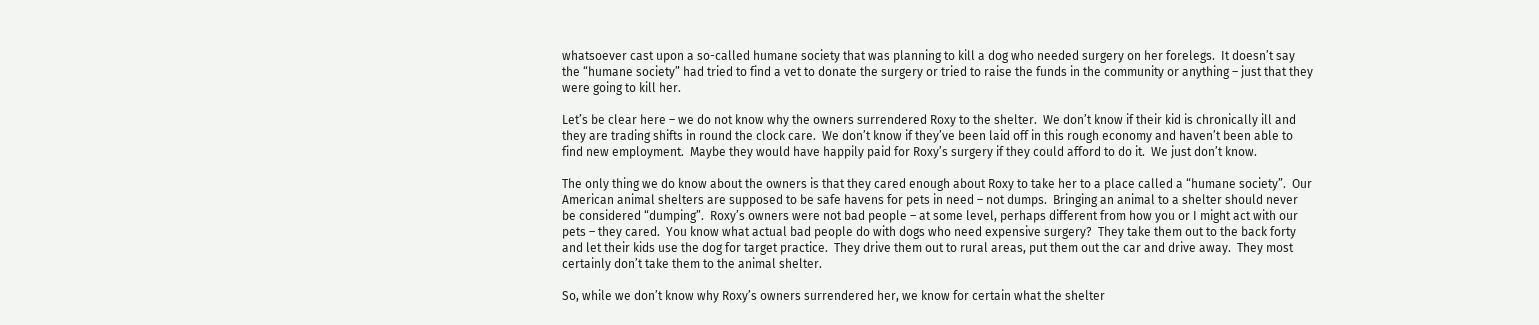whatsoever cast upon a so-called humane society that was planning to kill a dog who needed surgery on her forelegs.  It doesn’t say the “humane society” had tried to find a vet to donate the surgery or tried to raise the funds in the community or anything – just that they were going to kill her.

Let’s be clear here – we do not know why the owners surrendered Roxy to the shelter.  We don’t know if their kid is chronically ill and they are trading shifts in round the clock care.  We don’t know if they’ve been laid off in this rough economy and haven’t been able to find new employment.  Maybe they would have happily paid for Roxy’s surgery if they could afford to do it.  We just don’t know.

The only thing we do know about the owners is that they cared enough about Roxy to take her to a place called a “humane society”.  Our American animal shelters are supposed to be safe havens for pets in need – not dumps.  Bringing an animal to a shelter should never be considered “dumping”.  Roxy’s owners were not bad people – at some level, perhaps different from how you or I might act with our pets – they cared.  You know what actual bad people do with dogs who need expensive surgery?  They take them out to the back forty and let their kids use the dog for target practice.  They drive them out to rural areas, put them out the car and drive away.  They most certainly don’t take them to the animal shelter.

So, while we don’t know why Roxy’s owners surrendered her, we know for certain what the shelter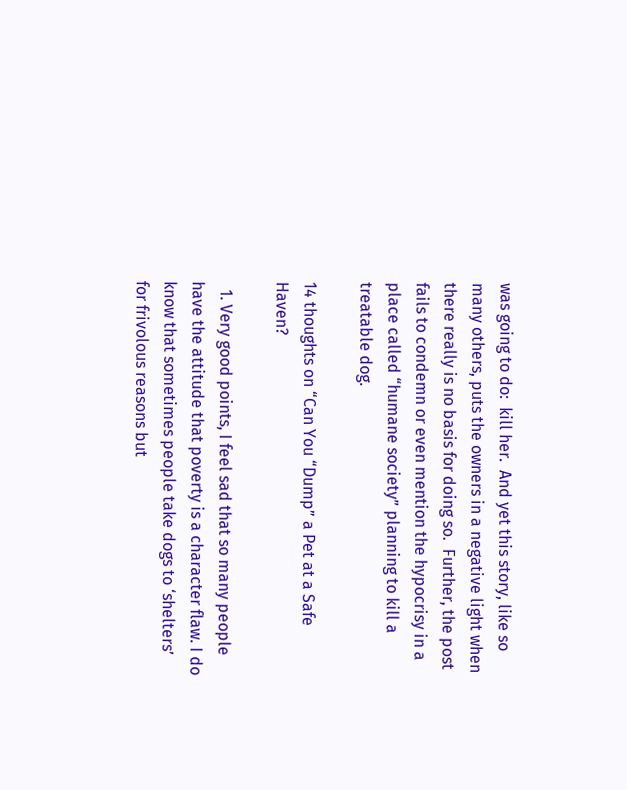was going to do:  kill her.  And yet this story, like so many others, puts the owners in a negative light when there really is no basis for doing so.  Further, the post fails to condemn or even mention the hypocrisy in a place called “humane society” planning to kill a treatable dog.

14 thoughts on “Can You “Dump” a Pet at a Safe Haven?

  1. Very good points, I feel sad that so many people have the attitude that poverty is a character flaw. I do know that sometimes people take dogs to ‘shelters’ for frivolous reasons but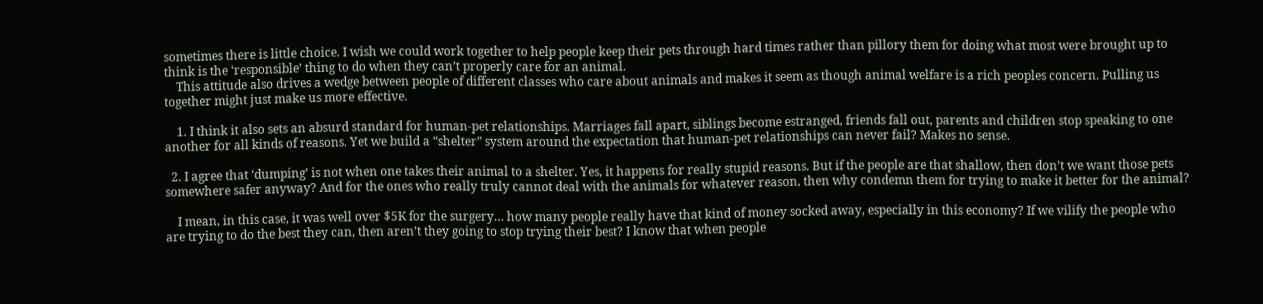sometimes there is little choice. I wish we could work together to help people keep their pets through hard times rather than pillory them for doing what most were brought up to think is the ‘responsible’ thing to do when they can’t properly care for an animal.
    This attitude also drives a wedge between people of different classes who care about animals and makes it seem as though animal welfare is a rich peoples concern. Pulling us together might just make us more effective.

    1. I think it also sets an absurd standard for human-pet relationships. Marriages fall apart, siblings become estranged, friends fall out, parents and children stop speaking to one another for all kinds of reasons. Yet we build a “shelter” system around the expectation that human-pet relationships can never fail? Makes no sense.

  2. I agree that ‘dumping’ is not when one takes their animal to a shelter. Yes, it happens for really stupid reasons. But if the people are that shallow, then don’t we want those pets somewhere safer anyway? And for the ones who really truly cannot deal with the animals for whatever reason, then why condemn them for trying to make it better for the animal?

    I mean, in this case, it was well over $5K for the surgery… how many people really have that kind of money socked away, especially in this economy? If we vilify the people who are trying to do the best they can, then aren’t they going to stop trying their best? I know that when people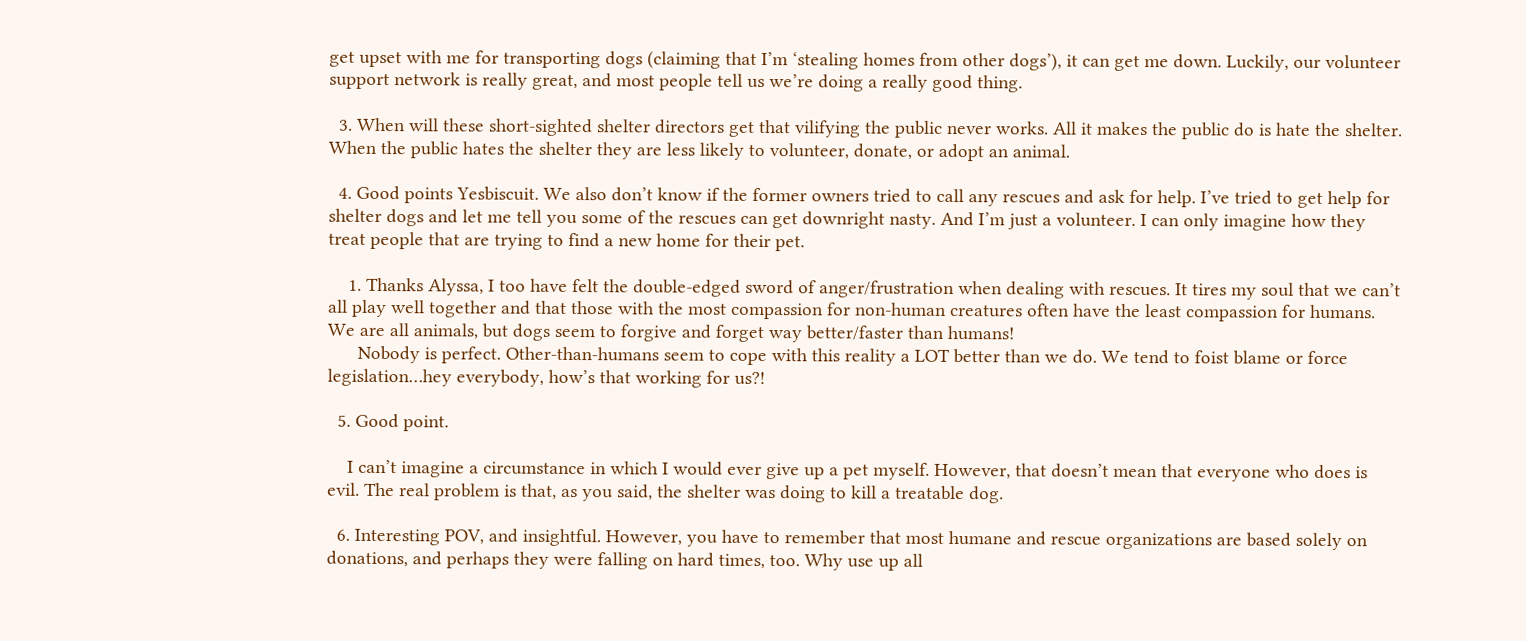get upset with me for transporting dogs (claiming that I’m ‘stealing homes from other dogs’), it can get me down. Luckily, our volunteer support network is really great, and most people tell us we’re doing a really good thing.

  3. When will these short-sighted shelter directors get that vilifying the public never works. All it makes the public do is hate the shelter. When the public hates the shelter they are less likely to volunteer, donate, or adopt an animal.

  4. Good points Yesbiscuit. We also don’t know if the former owners tried to call any rescues and ask for help. I’ve tried to get help for shelter dogs and let me tell you some of the rescues can get downright nasty. And I’m just a volunteer. I can only imagine how they treat people that are trying to find a new home for their pet.

    1. Thanks Alyssa, I too have felt the double-edged sword of anger/frustration when dealing with rescues. It tires my soul that we can’t all play well together and that those with the most compassion for non-human creatures often have the least compassion for humans. We are all animals, but dogs seem to forgive and forget way better/faster than humans!
      Nobody is perfect. Other-than-humans seem to cope with this reality a LOT better than we do. We tend to foist blame or force legislation…hey everybody, how’s that working for us?!

  5. Good point.

    I can’t imagine a circumstance in which I would ever give up a pet myself. However, that doesn’t mean that everyone who does is evil. The real problem is that, as you said, the shelter was doing to kill a treatable dog.

  6. Interesting POV, and insightful. However, you have to remember that most humane and rescue organizations are based solely on donations, and perhaps they were falling on hard times, too. Why use up all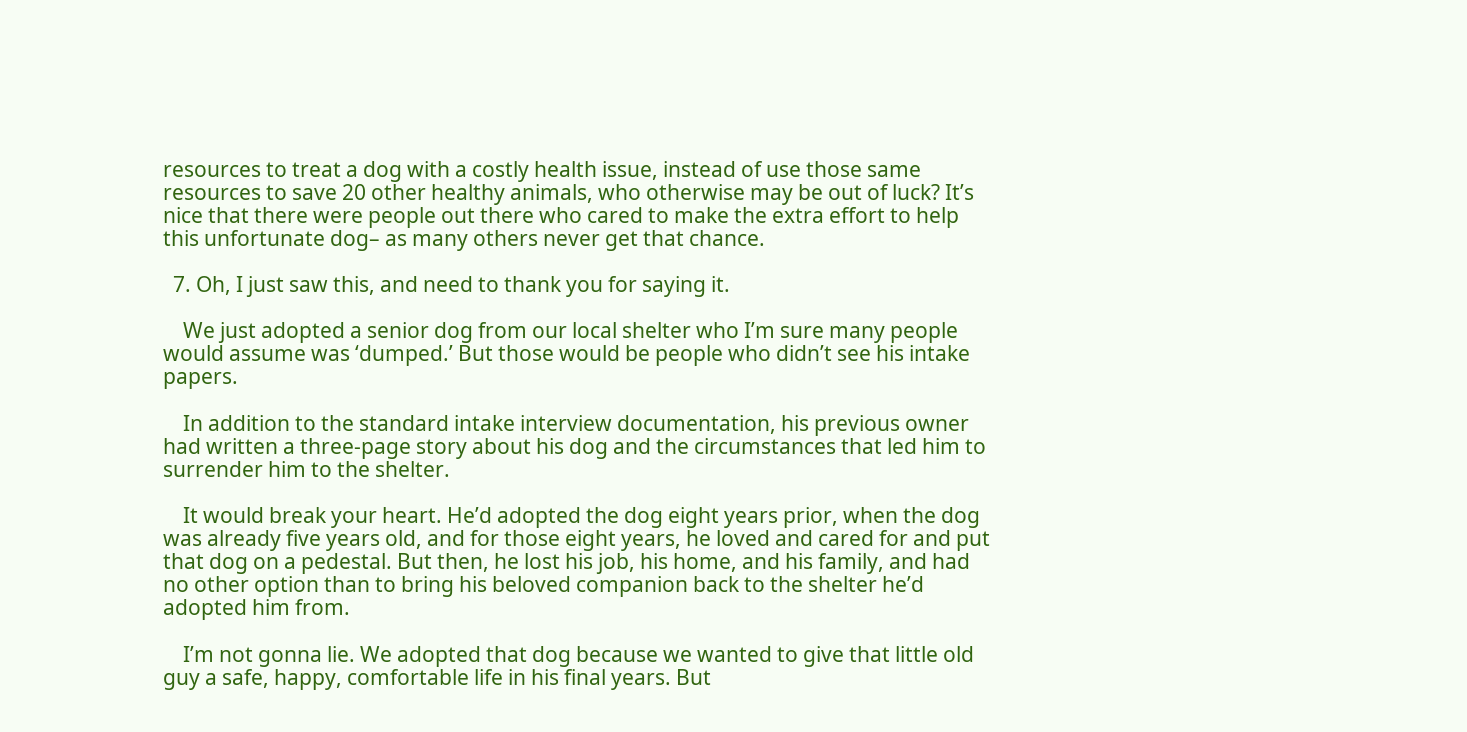resources to treat a dog with a costly health issue, instead of use those same resources to save 20 other healthy animals, who otherwise may be out of luck? It’s nice that there were people out there who cared to make the extra effort to help this unfortunate dog– as many others never get that chance.

  7. Oh, I just saw this, and need to thank you for saying it.

    We just adopted a senior dog from our local shelter who I’m sure many people would assume was ‘dumped.’ But those would be people who didn’t see his intake papers.

    In addition to the standard intake interview documentation, his previous owner had written a three-page story about his dog and the circumstances that led him to surrender him to the shelter.

    It would break your heart. He’d adopted the dog eight years prior, when the dog was already five years old, and for those eight years, he loved and cared for and put that dog on a pedestal. But then, he lost his job, his home, and his family, and had no other option than to bring his beloved companion back to the shelter he’d adopted him from.

    I’m not gonna lie. We adopted that dog because we wanted to give that little old guy a safe, happy, comfortable life in his final years. But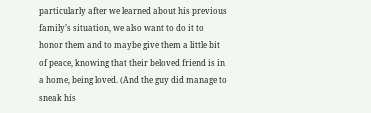particularly after we learned about his previous family’s situation, we also want to do it to honor them and to maybe give them a little bit of peace, knowing that their beloved friend is in a home, being loved. (And the guy did manage to sneak his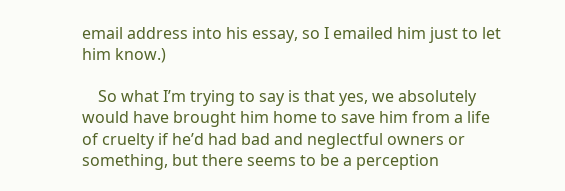email address into his essay, so I emailed him just to let him know.)

    So what I’m trying to say is that yes, we absolutely would have brought him home to save him from a life of cruelty if he’d had bad and neglectful owners or something, but there seems to be a perception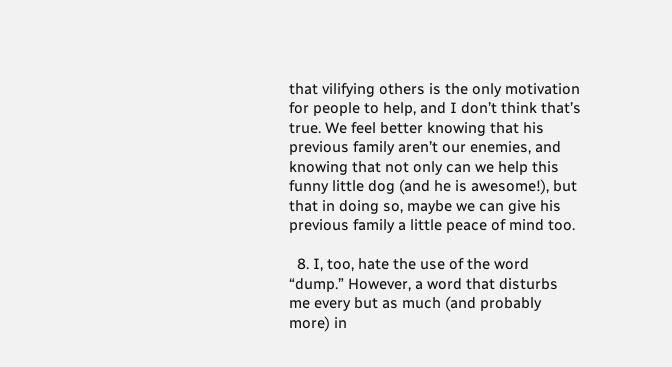that vilifying others is the only motivation for people to help, and I don’t think that’s true. We feel better knowing that his previous family aren’t our enemies, and knowing that not only can we help this funny little dog (and he is awesome!), but that in doing so, maybe we can give his previous family a little peace of mind too.

  8. I, too, hate the use of the word “dump.” However, a word that disturbs me every but as much (and probably more) in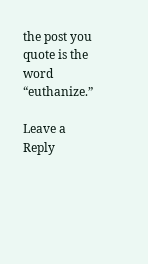the post you quote is the word “euthanize.”

Leave a Reply